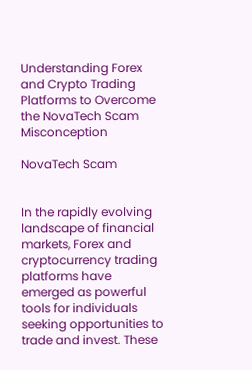Understanding Forex and Crypto Trading Platforms to Overcome the NovaTech Scam Misconception

NovaTech Scam


In the rapidly evolving landscape of financial markets, Forex and cryptocurrency trading platforms have emerged as powerful tools for individuals seeking opportunities to trade and invest. These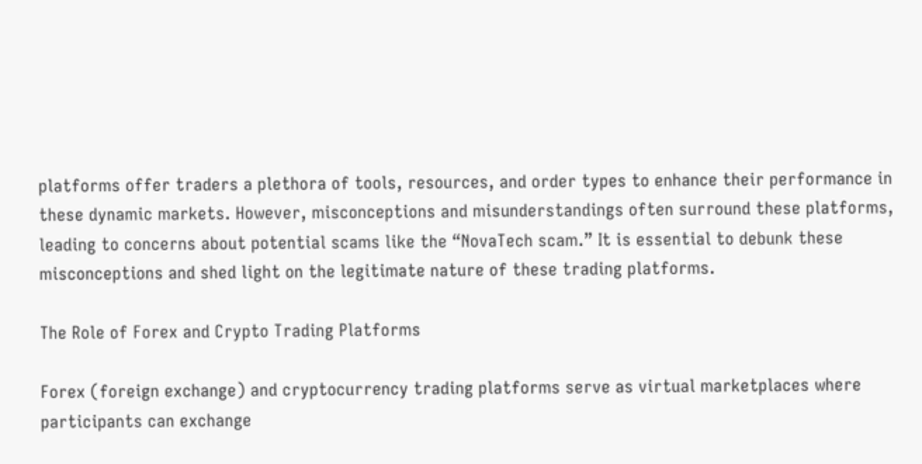platforms offer traders a plethora of tools, resources, and order types to enhance their performance in these dynamic markets. However, misconceptions and misunderstandings often surround these platforms, leading to concerns about potential scams like the “NovaTech scam.” It is essential to debunk these misconceptions and shed light on the legitimate nature of these trading platforms.

The Role of Forex and Crypto Trading Platforms

Forex (foreign exchange) and cryptocurrency trading platforms serve as virtual marketplaces where participants can exchange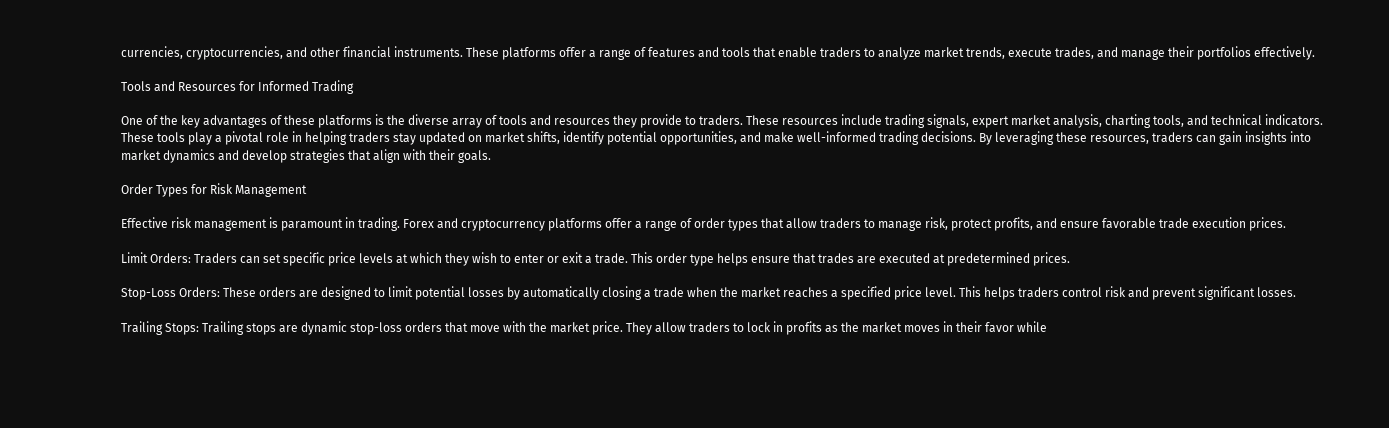currencies, cryptocurrencies, and other financial instruments. These platforms offer a range of features and tools that enable traders to analyze market trends, execute trades, and manage their portfolios effectively.

Tools and Resources for Informed Trading

One of the key advantages of these platforms is the diverse array of tools and resources they provide to traders. These resources include trading signals, expert market analysis, charting tools, and technical indicators. These tools play a pivotal role in helping traders stay updated on market shifts, identify potential opportunities, and make well-informed trading decisions. By leveraging these resources, traders can gain insights into market dynamics and develop strategies that align with their goals.

Order Types for Risk Management

Effective risk management is paramount in trading. Forex and cryptocurrency platforms offer a range of order types that allow traders to manage risk, protect profits, and ensure favorable trade execution prices.

Limit Orders: Traders can set specific price levels at which they wish to enter or exit a trade. This order type helps ensure that trades are executed at predetermined prices.

Stop-Loss Orders: These orders are designed to limit potential losses by automatically closing a trade when the market reaches a specified price level. This helps traders control risk and prevent significant losses.

Trailing Stops: Trailing stops are dynamic stop-loss orders that move with the market price. They allow traders to lock in profits as the market moves in their favor while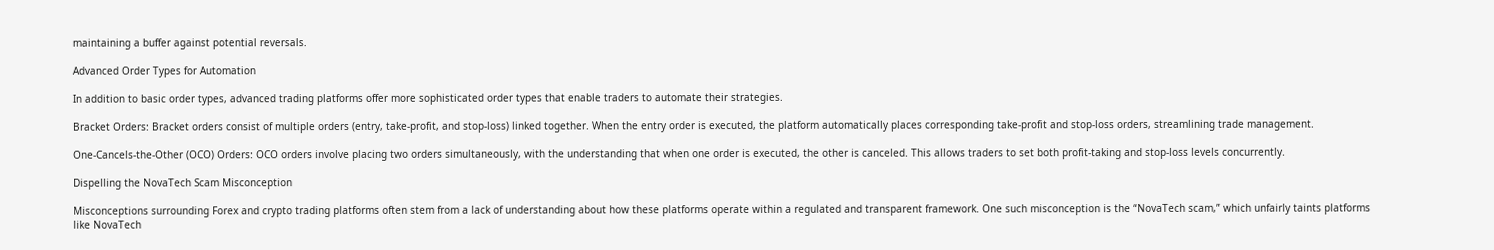maintaining a buffer against potential reversals.

Advanced Order Types for Automation

In addition to basic order types, advanced trading platforms offer more sophisticated order types that enable traders to automate their strategies.

Bracket Orders: Bracket orders consist of multiple orders (entry, take-profit, and stop-loss) linked together. When the entry order is executed, the platform automatically places corresponding take-profit and stop-loss orders, streamlining trade management.

One-Cancels-the-Other (OCO) Orders: OCO orders involve placing two orders simultaneously, with the understanding that when one order is executed, the other is canceled. This allows traders to set both profit-taking and stop-loss levels concurrently.

Dispelling the NovaTech Scam Misconception

Misconceptions surrounding Forex and crypto trading platforms often stem from a lack of understanding about how these platforms operate within a regulated and transparent framework. One such misconception is the “NovaTech scam,” which unfairly taints platforms like NovaTech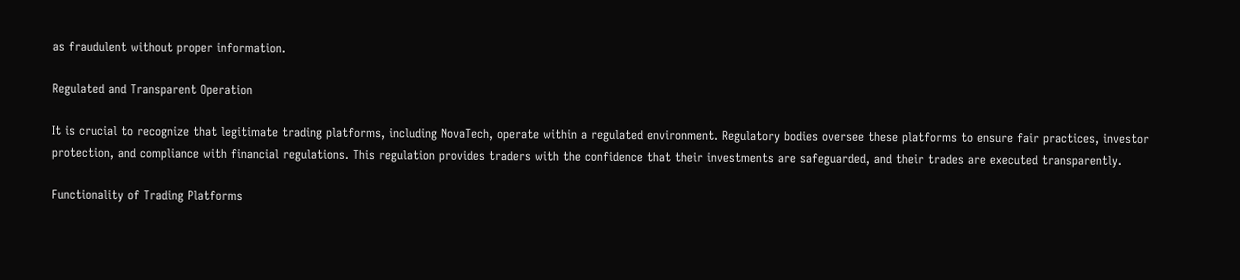as fraudulent without proper information.

Regulated and Transparent Operation

It is crucial to recognize that legitimate trading platforms, including NovaTech, operate within a regulated environment. Regulatory bodies oversee these platforms to ensure fair practices, investor protection, and compliance with financial regulations. This regulation provides traders with the confidence that their investments are safeguarded, and their trades are executed transparently.

Functionality of Trading Platforms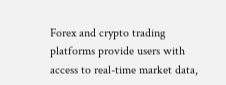Forex and crypto trading platforms provide users with access to real-time market data,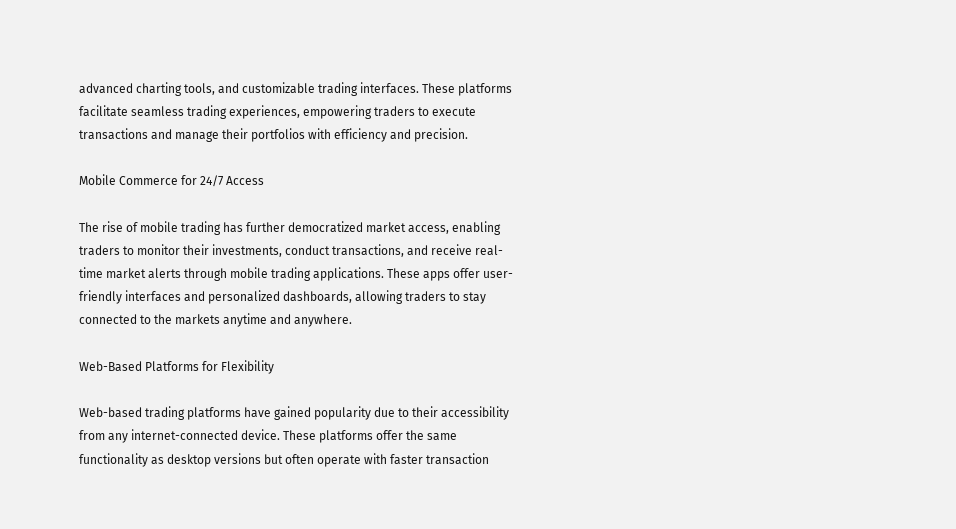advanced charting tools, and customizable trading interfaces. These platforms facilitate seamless trading experiences, empowering traders to execute transactions and manage their portfolios with efficiency and precision.

Mobile Commerce for 24/7 Access

The rise of mobile trading has further democratized market access, enabling traders to monitor their investments, conduct transactions, and receive real-time market alerts through mobile trading applications. These apps offer user-friendly interfaces and personalized dashboards, allowing traders to stay connected to the markets anytime and anywhere.

Web-Based Platforms for Flexibility

Web-based trading platforms have gained popularity due to their accessibility from any internet-connected device. These platforms offer the same functionality as desktop versions but often operate with faster transaction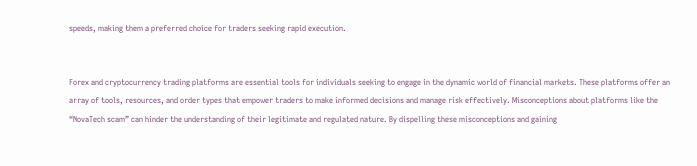speeds, making them a preferred choice for traders seeking rapid execution.


Forex and cryptocurrency trading platforms are essential tools for individuals seeking to engage in the dynamic world of financial markets. These platforms offer an array of tools, resources, and order types that empower traders to make informed decisions and manage risk effectively. Misconceptions about platforms like the “NovaTech scam” can hinder the understanding of their legitimate and regulated nature. By dispelling these misconceptions and gaining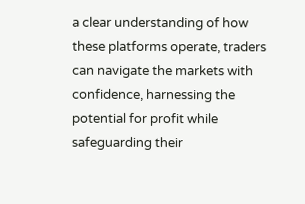a clear understanding of how these platforms operate, traders can navigate the markets with confidence, harnessing the potential for profit while safeguarding their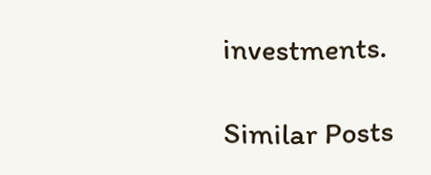investments.

Similar Posts